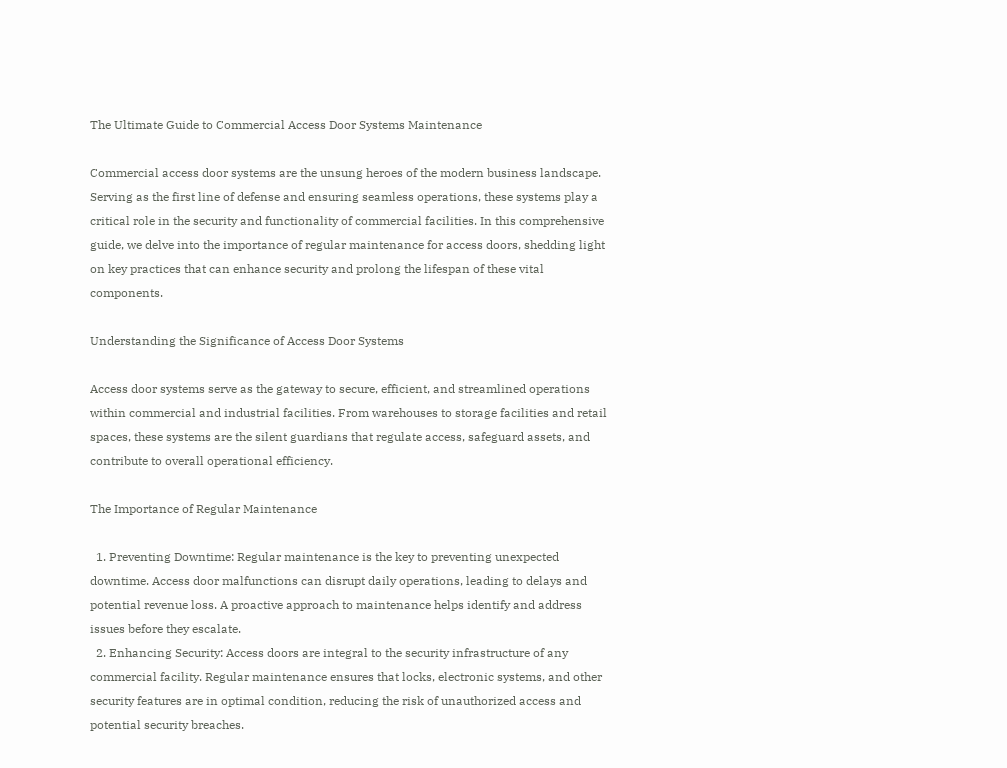The Ultimate Guide to Commercial Access Door Systems Maintenance

Commercial access door systems are the unsung heroes of the modern business landscape. Serving as the first line of defense and ensuring seamless operations, these systems play a critical role in the security and functionality of commercial facilities. In this comprehensive guide, we delve into the importance of regular maintenance for access doors, shedding light on key practices that can enhance security and prolong the lifespan of these vital components.

Understanding the Significance of Access Door Systems

Access door systems serve as the gateway to secure, efficient, and streamlined operations within commercial and industrial facilities. From warehouses to storage facilities and retail spaces, these systems are the silent guardians that regulate access, safeguard assets, and contribute to overall operational efficiency.

The Importance of Regular Maintenance

  1. Preventing Downtime: Regular maintenance is the key to preventing unexpected downtime. Access door malfunctions can disrupt daily operations, leading to delays and potential revenue loss. A proactive approach to maintenance helps identify and address issues before they escalate.
  2. Enhancing Security: Access doors are integral to the security infrastructure of any commercial facility. Regular maintenance ensures that locks, electronic systems, and other security features are in optimal condition, reducing the risk of unauthorized access and potential security breaches.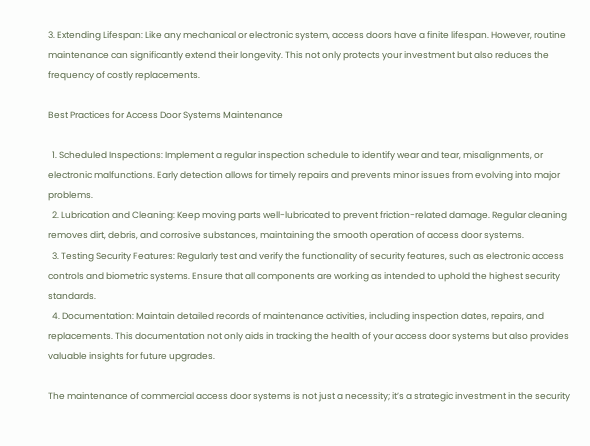3. Extending Lifespan: Like any mechanical or electronic system, access doors have a finite lifespan. However, routine maintenance can significantly extend their longevity. This not only protects your investment but also reduces the frequency of costly replacements.

Best Practices for Access Door Systems Maintenance

  1. Scheduled Inspections: Implement a regular inspection schedule to identify wear and tear, misalignments, or electronic malfunctions. Early detection allows for timely repairs and prevents minor issues from evolving into major problems.
  2. Lubrication and Cleaning: Keep moving parts well-lubricated to prevent friction-related damage. Regular cleaning removes dirt, debris, and corrosive substances, maintaining the smooth operation of access door systems.
  3. Testing Security Features: Regularly test and verify the functionality of security features, such as electronic access controls and biometric systems. Ensure that all components are working as intended to uphold the highest security standards.
  4. Documentation: Maintain detailed records of maintenance activities, including inspection dates, repairs, and replacements. This documentation not only aids in tracking the health of your access door systems but also provides valuable insights for future upgrades.

The maintenance of commercial access door systems is not just a necessity; it’s a strategic investment in the security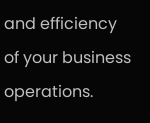and efficiency of your business operations.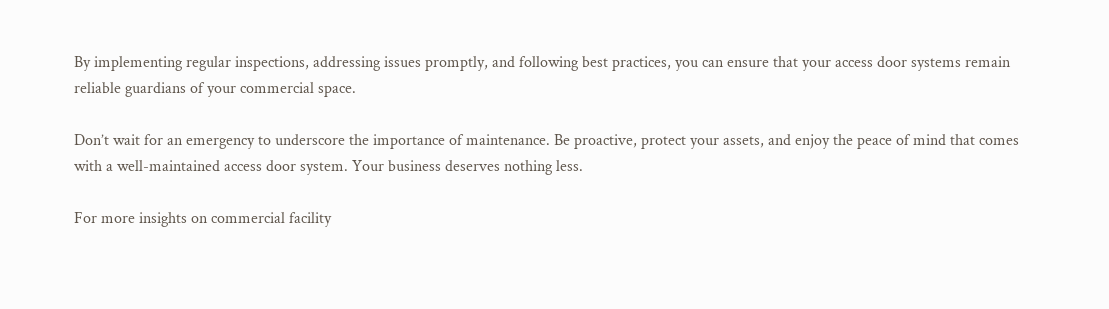By implementing regular inspections, addressing issues promptly, and following best practices, you can ensure that your access door systems remain reliable guardians of your commercial space.

Don’t wait for an emergency to underscore the importance of maintenance. Be proactive, protect your assets, and enjoy the peace of mind that comes with a well-maintained access door system. Your business deserves nothing less.

For more insights on commercial facility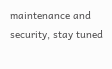maintenance and security, stay tuned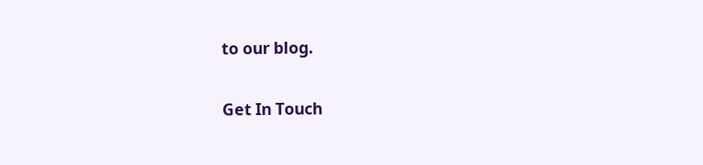to our blog.

Get In Touch